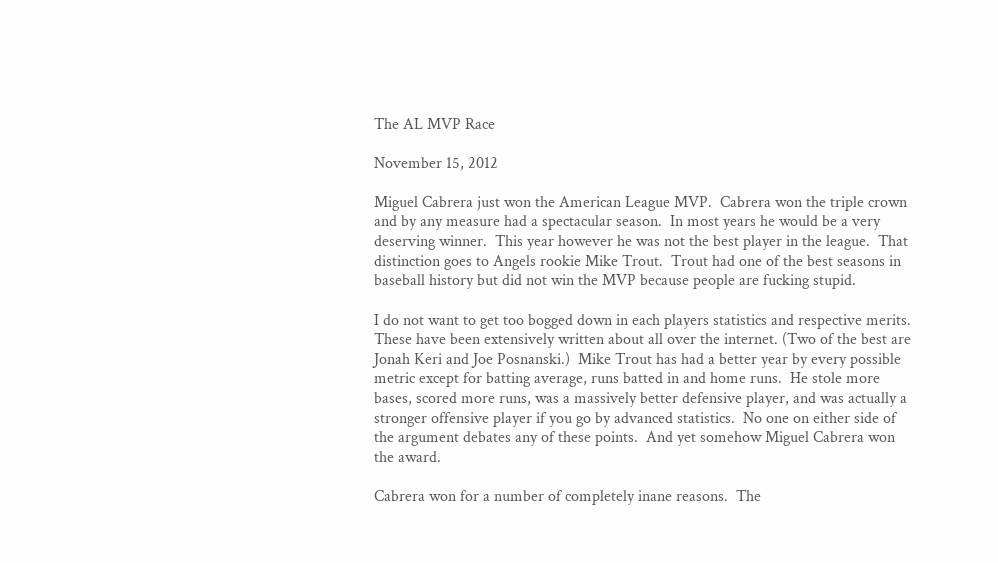The AL MVP Race

November 15, 2012

Miguel Cabrera just won the American League MVP.  Cabrera won the triple crown and by any measure had a spectacular season.  In most years he would be a very deserving winner.  This year however he was not the best player in the league.  That distinction goes to Angels rookie Mike Trout.  Trout had one of the best seasons in baseball history but did not win the MVP because people are fucking stupid.

I do not want to get too bogged down in each players statistics and respective merits.  These have been extensively written about all over the internet. (Two of the best are Jonah Keri and Joe Posnanski.)  Mike Trout has had a better year by every possible metric except for batting average, runs batted in and home runs.  He stole more bases, scored more runs, was a massively better defensive player, and was actually a stronger offensive player if you go by advanced statistics.  No one on either side of the argument debates any of these points.  And yet somehow Miguel Cabrera won the award.

Cabrera won for a number of completely inane reasons.  The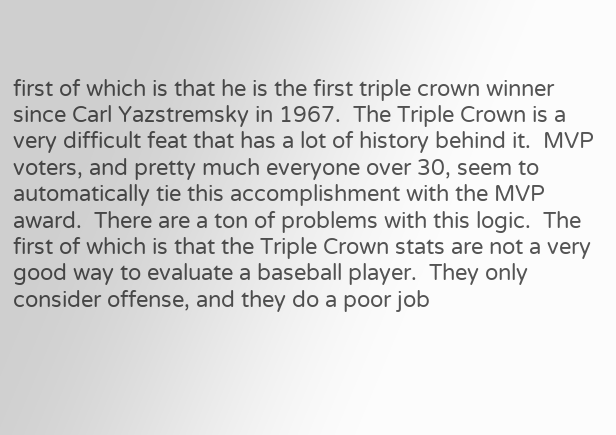first of which is that he is the first triple crown winner since Carl Yazstremsky in 1967.  The Triple Crown is a very difficult feat that has a lot of history behind it.  MVP voters, and pretty much everyone over 30, seem to automatically tie this accomplishment with the MVP award.  There are a ton of problems with this logic.  The first of which is that the Triple Crown stats are not a very good way to evaluate a baseball player.  They only consider offense, and they do a poor job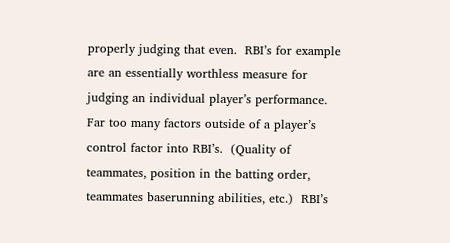properly judging that even.  RBI’s for example are an essentially worthless measure for judging an individual player’s performance.  Far too many factors outside of a player’s control factor into RBI’s.  (Quality of teammates, position in the batting order, teammates baserunning abilities, etc.)  RBI’s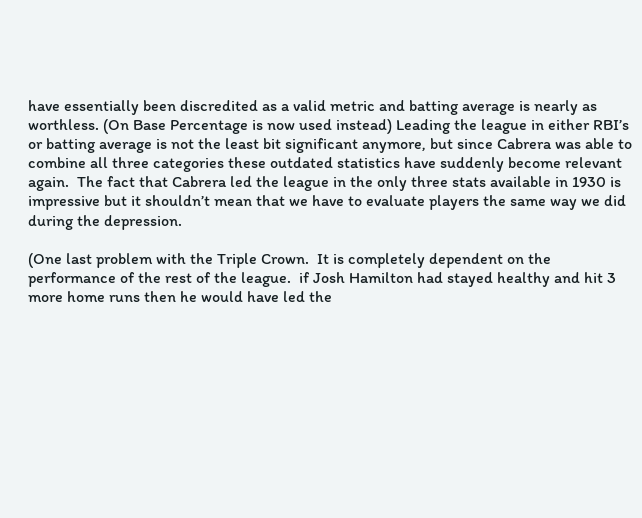have essentially been discredited as a valid metric and batting average is nearly as worthless. (On Base Percentage is now used instead) Leading the league in either RBI’s or batting average is not the least bit significant anymore, but since Cabrera was able to combine all three categories these outdated statistics have suddenly become relevant again.  The fact that Cabrera led the league in the only three stats available in 1930 is impressive but it shouldn’t mean that we have to evaluate players the same way we did during the depression.

(One last problem with the Triple Crown.  It is completely dependent on the performance of the rest of the league.  if Josh Hamilton had stayed healthy and hit 3 more home runs then he would have led the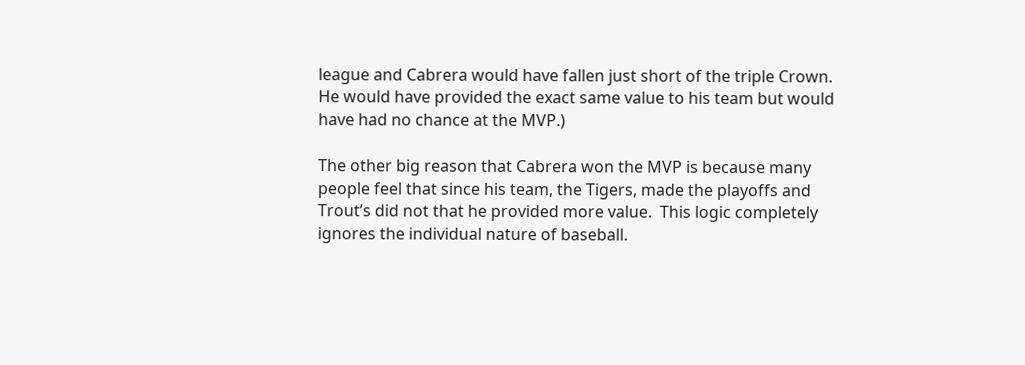league and Cabrera would have fallen just short of the triple Crown.  He would have provided the exact same value to his team but would have had no chance at the MVP.)

The other big reason that Cabrera won the MVP is because many people feel that since his team, the Tigers, made the playoffs and Trout’s did not that he provided more value.  This logic completely ignores the individual nature of baseball.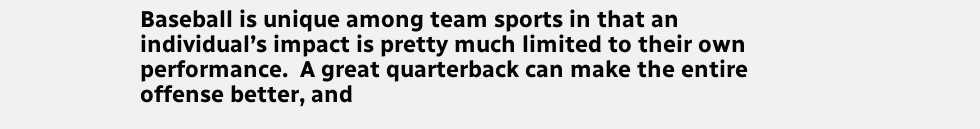Baseball is unique among team sports in that an individual’s impact is pretty much limited to their own performance.  A great quarterback can make the entire offense better, and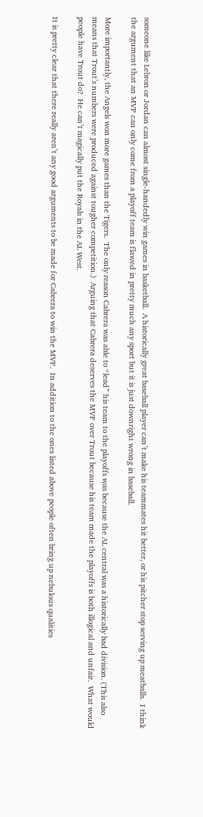someone like Lebron or Jordan can almost single-handedly win games in basketball.  A historically great baseball player can’t make his teammates hit better, or his pitcher stop serving up meatballs.  I think the argument that an MVP can only come from a playoff team is flawed in pretty much any sport but it is just downright wrong in baseball.

More importantly, the Angels won more games than the Tigers.  The only reason Cabrera was able to “lead” his team to the playoffs was because the AL central was a historically bad division. (This also means that Trout’s numbers were produced against tougher competition.)  Arguing that Cabrera deserves the MVP over Trout because his team made the playoffs is both illogical and unfair.  What would people have Trout do?  He can’t magically put the Royals in the AL West.

It is pretty clear that there really aren’t any good arguments to be made for Cabrera to win the MVP.  In addition to the ones listed above people often bring up nebulous qualities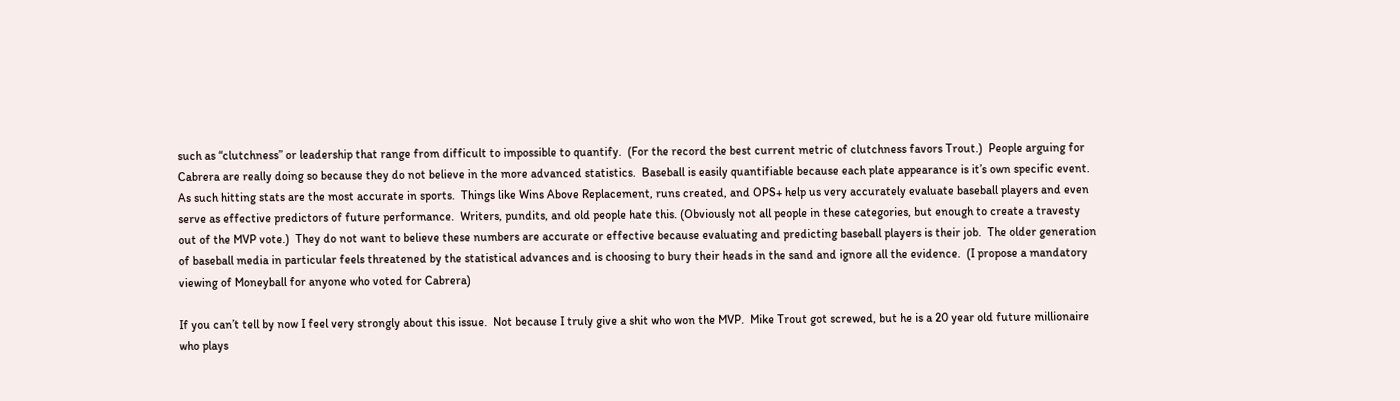such as “clutchness” or leadership that range from difficult to impossible to quantify.  (For the record the best current metric of clutchness favors Trout.)  People arguing for Cabrera are really doing so because they do not believe in the more advanced statistics.  Baseball is easily quantifiable because each plate appearance is it’s own specific event.  As such hitting stats are the most accurate in sports.  Things like Wins Above Replacement, runs created, and OPS+ help us very accurately evaluate baseball players and even serve as effective predictors of future performance.  Writers, pundits, and old people hate this. (Obviously not all people in these categories, but enough to create a travesty out of the MVP vote.)  They do not want to believe these numbers are accurate or effective because evaluating and predicting baseball players is their job.  The older generation of baseball media in particular feels threatened by the statistical advances and is choosing to bury their heads in the sand and ignore all the evidence.  (I propose a mandatory viewing of Moneyball for anyone who voted for Cabrera)

If you can’t tell by now I feel very strongly about this issue.  Not because I truly give a shit who won the MVP.  Mike Trout got screwed, but he is a 20 year old future millionaire who plays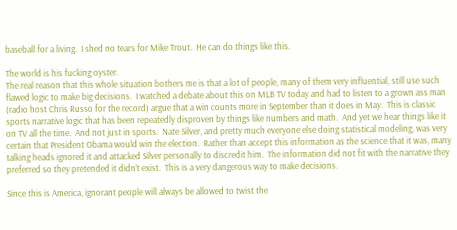baseball for a living.  I shed no tears for Mike Trout.  He can do things like this.

The world is his fucking oyster.
The real reason that this whole situation bothers me is that a lot of people, many of them very influential, still use such flawed logic to make big decisions.  I watched a debate about this on MLB TV today and had to listen to a grown ass man (radio host Chris Russo for the record) argue that a win counts more in September than it does in May.  This is classic sports narrative logic that has been repeatedly disproven by things like numbers and math.  And yet we hear things like it on TV all the time.  And not just in sports.  Nate Silver, and pretty much everyone else doing statistical modeling, was very certain that President Obama would win the election.  Rather than accept this information as the science that it was, many talking heads ignored it and attacked Silver personally to discredit him.  The information did not fit with the narrative they preferred so they pretended it didn’t exist.  This is a very dangerous way to make decisions.

Since this is America, ignorant people will always be allowed to twist the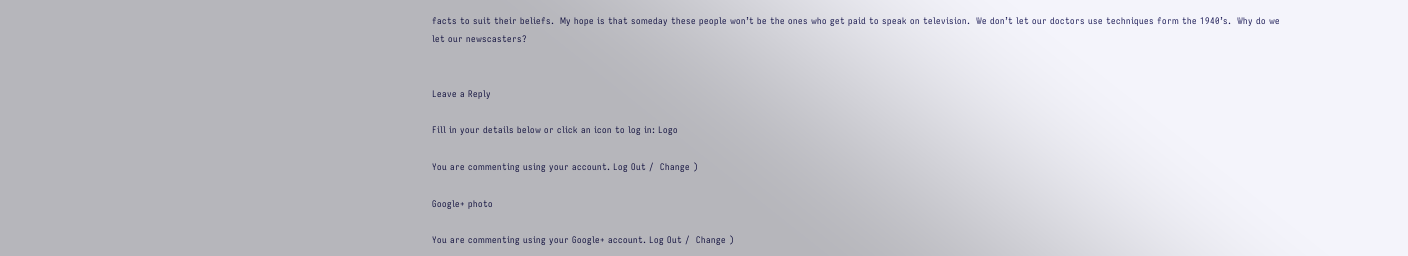facts to suit their beliefs.  My hope is that someday these people won’t be the ones who get paid to speak on television.  We don’t let our doctors use techniques form the 1940’s.  Why do we let our newscasters?


Leave a Reply

Fill in your details below or click an icon to log in: Logo

You are commenting using your account. Log Out /  Change )

Google+ photo

You are commenting using your Google+ account. Log Out /  Change )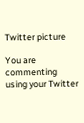Twitter picture

You are commenting using your Twitter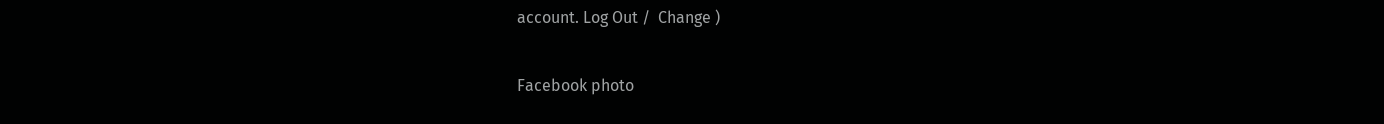account. Log Out /  Change )

Facebook photo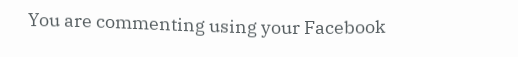You are commenting using your Facebook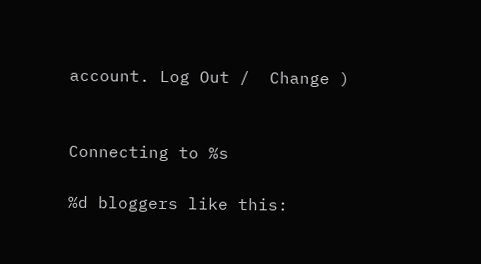account. Log Out /  Change )


Connecting to %s

%d bloggers like this: